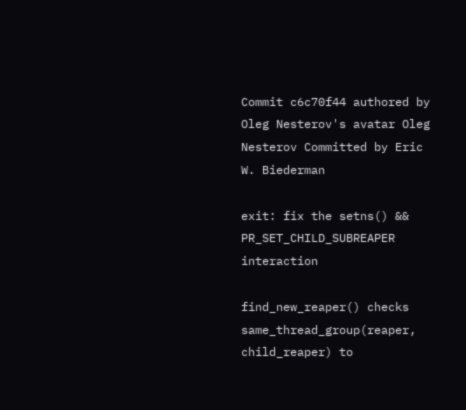Commit c6c70f44 authored by Oleg Nesterov's avatar Oleg Nesterov Committed by Eric W. Biederman

exit: fix the setns() && PR_SET_CHILD_SUBREAPER interaction

find_new_reaper() checks same_thread_group(reaper, child_reaper) to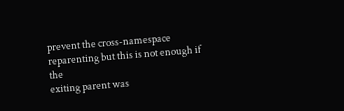prevent the cross-namespace reparenting but this is not enough if the
exiting parent was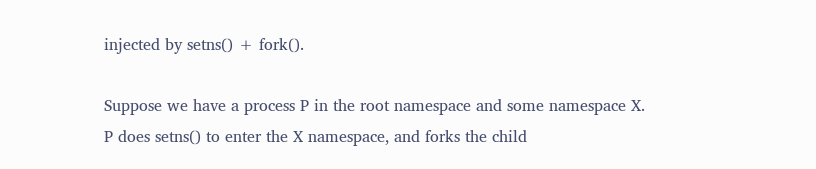injected by setns() + fork().

Suppose we have a process P in the root namespace and some namespace X.
P does setns() to enter the X namespace, and forks the child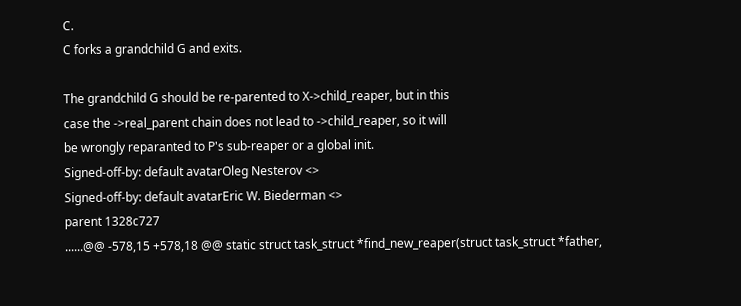C.
C forks a grandchild G and exits.

The grandchild G should be re-parented to X->child_reaper, but in this
case the ->real_parent chain does not lead to ->child_reaper, so it will
be wrongly reparanted to P's sub-reaper or a global init.
Signed-off-by: default avatarOleg Nesterov <>
Signed-off-by: default avatarEric W. Biederman <>
parent 1328c727
......@@ -578,15 +578,18 @@ static struct task_struct *find_new_reaper(struct task_struct *father,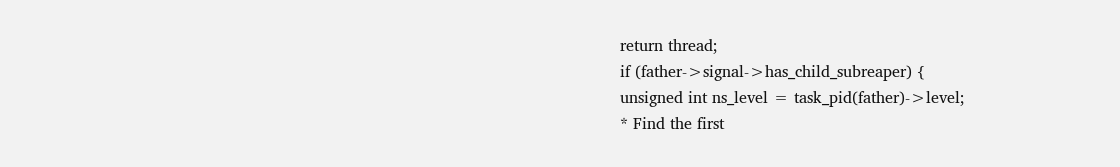return thread;
if (father->signal->has_child_subreaper) {
unsigned int ns_level = task_pid(father)->level;
* Find the first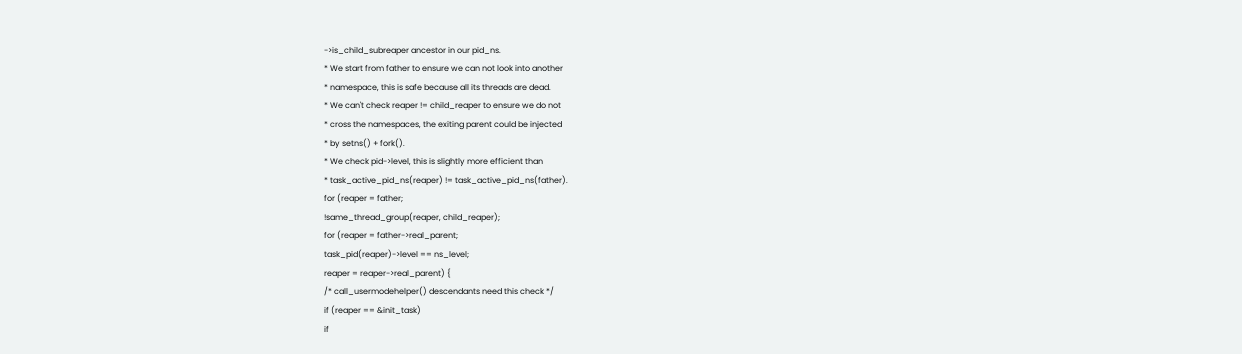->is_child_subreaper ancestor in our pid_ns.
* We start from father to ensure we can not look into another
* namespace, this is safe because all its threads are dead.
* We can't check reaper != child_reaper to ensure we do not
* cross the namespaces, the exiting parent could be injected
* by setns() + fork().
* We check pid->level, this is slightly more efficient than
* task_active_pid_ns(reaper) != task_active_pid_ns(father).
for (reaper = father;
!same_thread_group(reaper, child_reaper);
for (reaper = father->real_parent;
task_pid(reaper)->level == ns_level;
reaper = reaper->real_parent) {
/* call_usermodehelper() descendants need this check */
if (reaper == &init_task)
if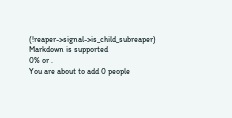(!reaper->signal->is_child_subreaper)
Markdown is supported
0% or .
You are about to add 0 people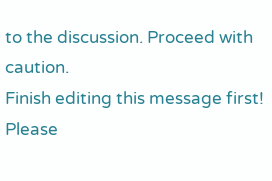to the discussion. Proceed with caution.
Finish editing this message first!
Please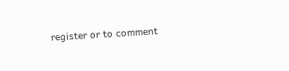register or to comment